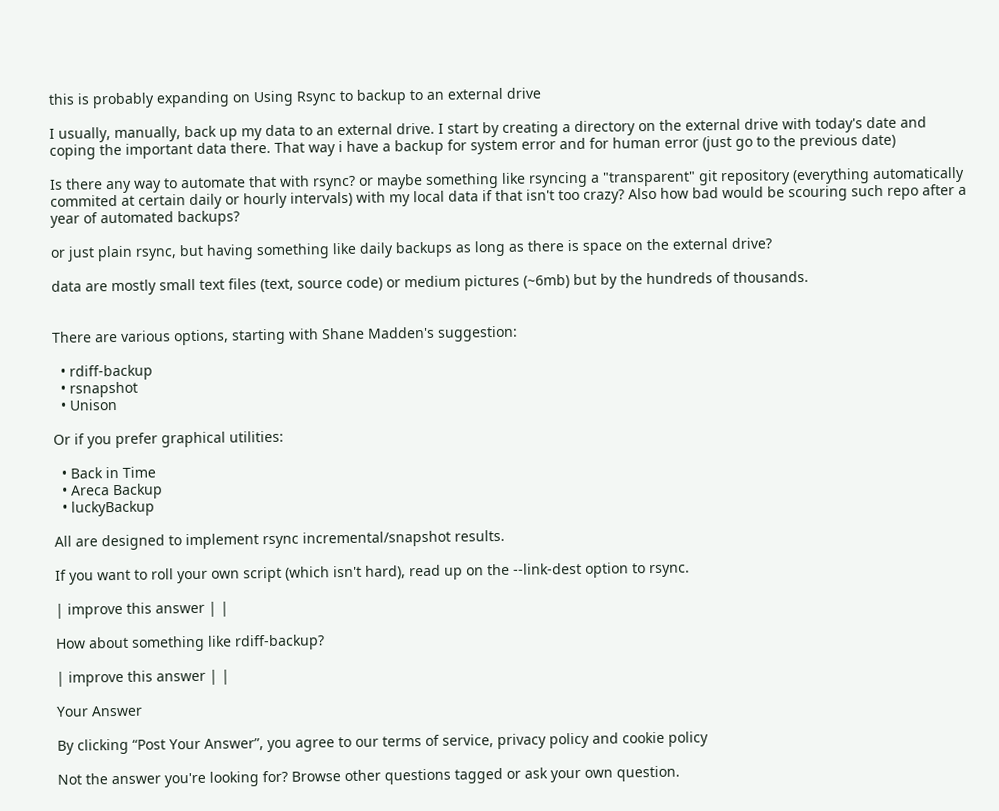this is probably expanding on Using Rsync to backup to an external drive

I usually, manually, back up my data to an external drive. I start by creating a directory on the external drive with today's date and coping the important data there. That way i have a backup for system error and for human error (just go to the previous date)

Is there any way to automate that with rsync? or maybe something like rsyncing a "transparent" git repository (everything automatically commited at certain daily or hourly intervals) with my local data if that isn't too crazy? Also how bad would be scouring such repo after a year of automated backups?

or just plain rsync, but having something like daily backups as long as there is space on the external drive?

data are mostly small text files (text, source code) or medium pictures (~6mb) but by the hundreds of thousands.


There are various options, starting with Shane Madden's suggestion:

  • rdiff-backup
  • rsnapshot
  • Unison

Or if you prefer graphical utilities:

  • Back in Time
  • Areca Backup
  • luckyBackup

All are designed to implement rsync incremental/snapshot results.

If you want to roll your own script (which isn't hard), read up on the --link-dest option to rsync.

| improve this answer | |

How about something like rdiff-backup?

| improve this answer | |

Your Answer

By clicking “Post Your Answer”, you agree to our terms of service, privacy policy and cookie policy

Not the answer you're looking for? Browse other questions tagged or ask your own question.